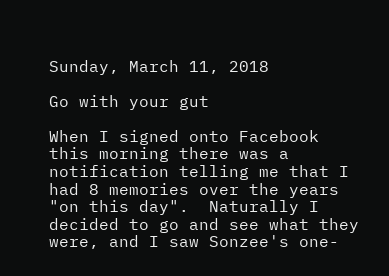Sunday, March 11, 2018

Go with your gut

When I signed onto Facebook this morning there was a notification telling me that I had 8 memories over the years "on this day".  Naturally I decided to go and see what they were, and I saw Sonzee's one-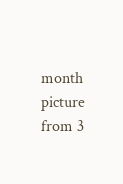month picture from 3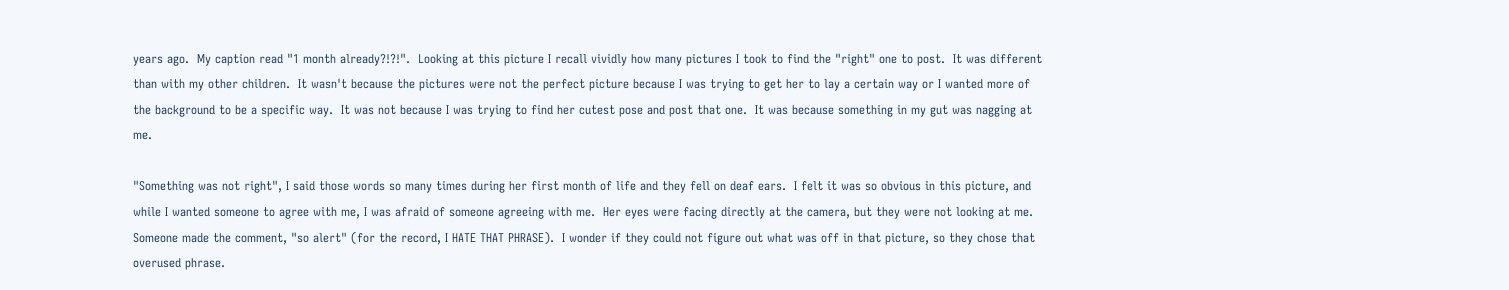years ago.  My caption read "1 month already?!?!".  Looking at this picture I recall vividly how many pictures I took to find the "right" one to post.  It was different than with my other children.  It wasn't because the pictures were not the perfect picture because I was trying to get her to lay a certain way or I wanted more of the background to be a specific way.  It was not because I was trying to find her cutest pose and post that one.  It was because something in my gut was nagging at me.

"Something was not right", I said those words so many times during her first month of life and they fell on deaf ears.  I felt it was so obvious in this picture, and while I wanted someone to agree with me, I was afraid of someone agreeing with me.  Her eyes were facing directly at the camera, but they were not looking at me.  Someone made the comment, "so alert" (for the record, I HATE THAT PHRASE).  I wonder if they could not figure out what was off in that picture, so they chose that overused phrase.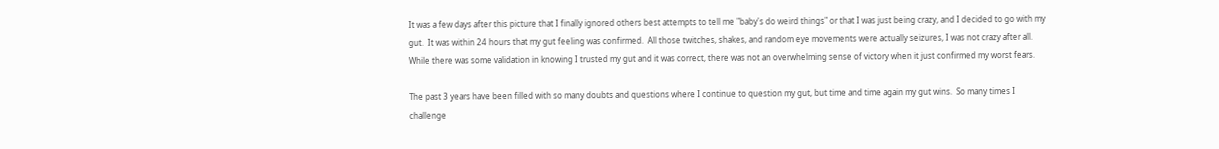It was a few days after this picture that I finally ignored others best attempts to tell me "baby's do weird things" or that I was just being crazy, and I decided to go with my gut.  It was within 24 hours that my gut feeling was confirmed.  All those twitches, shakes, and random eye movements were actually seizures, I was not crazy after all.  While there was some validation in knowing I trusted my gut and it was correct, there was not an overwhelming sense of victory when it just confirmed my worst fears.

The past 3 years have been filled with so many doubts and questions where I continue to question my gut, but time and time again my gut wins.  So many times I challenge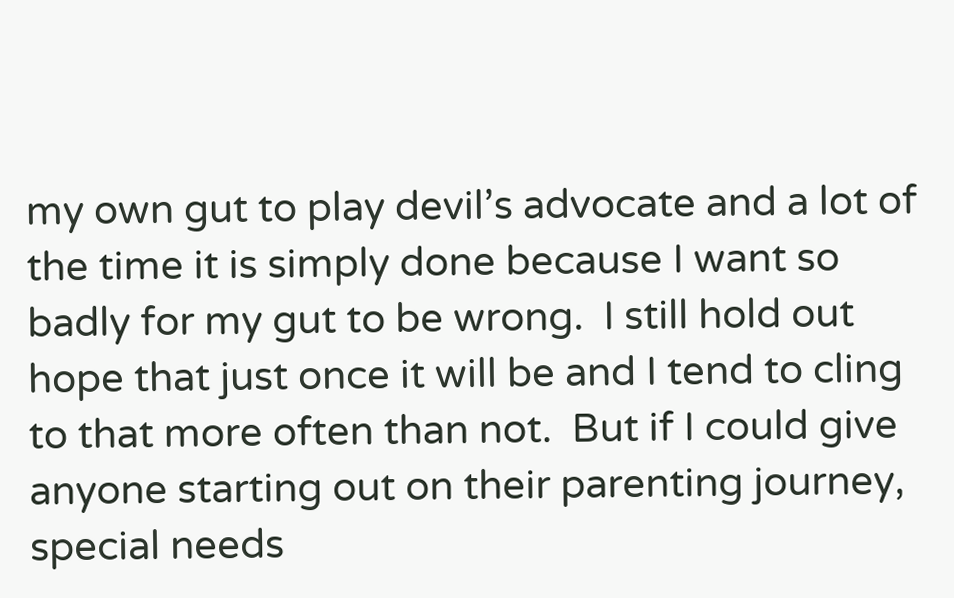my own gut to play devil’s advocate and a lot of the time it is simply done because I want so badly for my gut to be wrong.  I still hold out hope that just once it will be and I tend to cling to that more often than not.  But if I could give anyone starting out on their parenting journey, special needs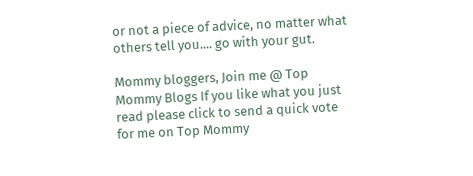or not a piece of advice, no matter what others tell you.... go with your gut.

Mommy bloggers, Join me @ Top Mommy Blogs If you like what you just read please click to send a quick vote for me on Top Mommy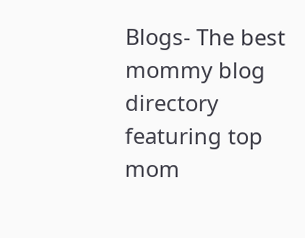Blogs- The best mommy blog directory featuring top mom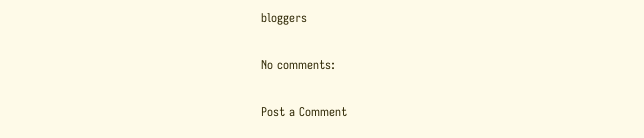bloggers

No comments:

Post a Comment